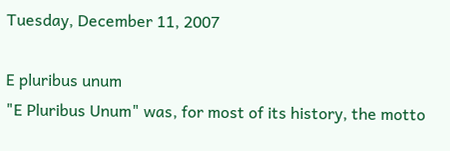Tuesday, December 11, 2007

E pluribus unum
"E Pluribus Unum" was, for most of its history, the motto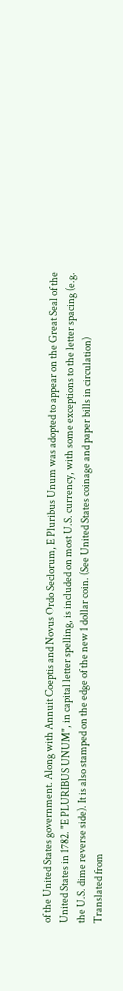of the United States government. Along with Annuit Coeptis and Novus Ordo Seclorum, E Pluribus Unum was adopted to appear on the Great Seal of the United States in 1782. "E PLURIBUS UNUM", in capital letter spelling, is included on most U.S. currency, with some exceptions to the letter spacing (e.g. the U.S. dime reverse side). It is also stamped on the edge of the new 1 dollar coin. (See United States coinage and paper bills in circulation)
Translated from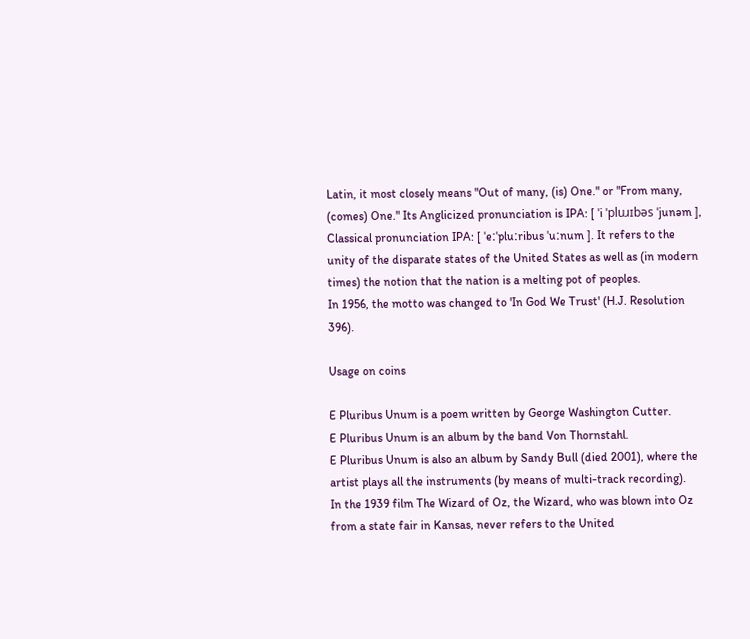Latin, it most closely means "Out of many, (is) One." or "From many, (comes) One." Its Anglicized pronunciation is IPA: [ ˈi ˈpluɹɪbəs ˈjunəm ], Classical pronunciation IPA: [ ˈeːˈpluːribus ˈuːnum ]. It refers to the unity of the disparate states of the United States as well as (in modern times) the notion that the nation is a melting pot of peoples.
In 1956, the motto was changed to 'In God We Trust' (H.J. Resolution 396).

Usage on coins

E Pluribus Unum is a poem written by George Washington Cutter.
E Pluribus Unum is an album by the band Von Thornstahl.
E Pluribus Unum is also an album by Sandy Bull (died 2001), where the artist plays all the instruments (by means of multi-track recording).
In the 1939 film The Wizard of Oz, the Wizard, who was blown into Oz from a state fair in Kansas, never refers to the United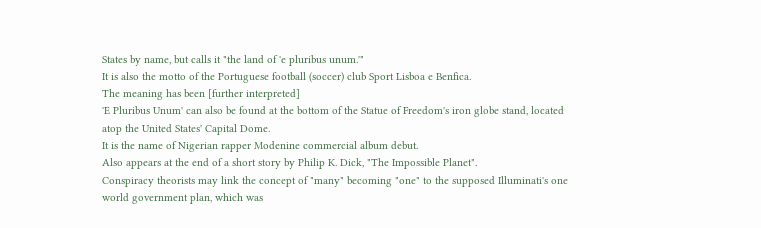States by name, but calls it "the land of 'e pluribus unum.'"
It is also the motto of the Portuguese football (soccer) club Sport Lisboa e Benfica.
The meaning has been [further interpreted]
'E Pluribus Unum' can also be found at the bottom of the Statue of Freedom's iron globe stand, located atop the United States' Capital Dome.
It is the name of Nigerian rapper Modenine commercial album debut.
Also appears at the end of a short story by Philip K. Dick, "The Impossible Planet".
Conspiracy theorists may link the concept of "many" becoming "one" to the supposed Illuminati's one world government plan, which was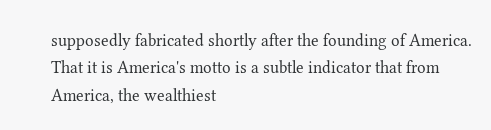supposedly fabricated shortly after the founding of America. That it is America's motto is a subtle indicator that from America, the wealthiest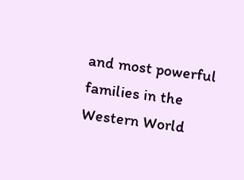and most powerful families in the Western World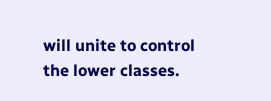will unite to control the lower classes.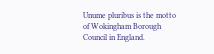Unume pluribus is the motto of Wokingham Borough Council in England.